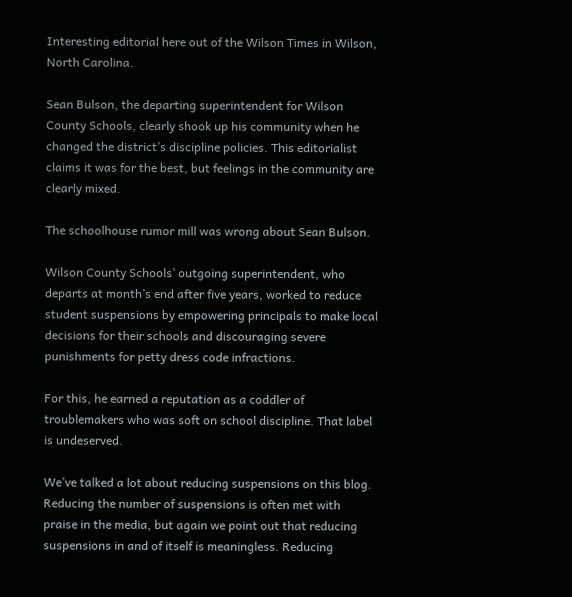Interesting editorial here out of the Wilson Times in Wilson, North Carolina.

Sean Bulson, the departing superintendent for Wilson County Schools, clearly shook up his community when he changed the district’s discipline policies. This editorialist claims it was for the best, but feelings in the community are clearly mixed.

The schoolhouse rumor mill was wrong about Sean Bulson.

Wilson County Schools’ outgoing superintendent, who departs at month’s end after five years, worked to reduce student suspensions by empowering principals to make local decisions for their schools and discouraging severe punishments for petty dress code infractions.

For this, he earned a reputation as a coddler of troublemakers who was soft on school discipline. That label is undeserved.

We’ve talked a lot about reducing suspensions on this blog. Reducing the number of suspensions is often met with praise in the media, but again we point out that reducing suspensions in and of itself is meaningless. Reducing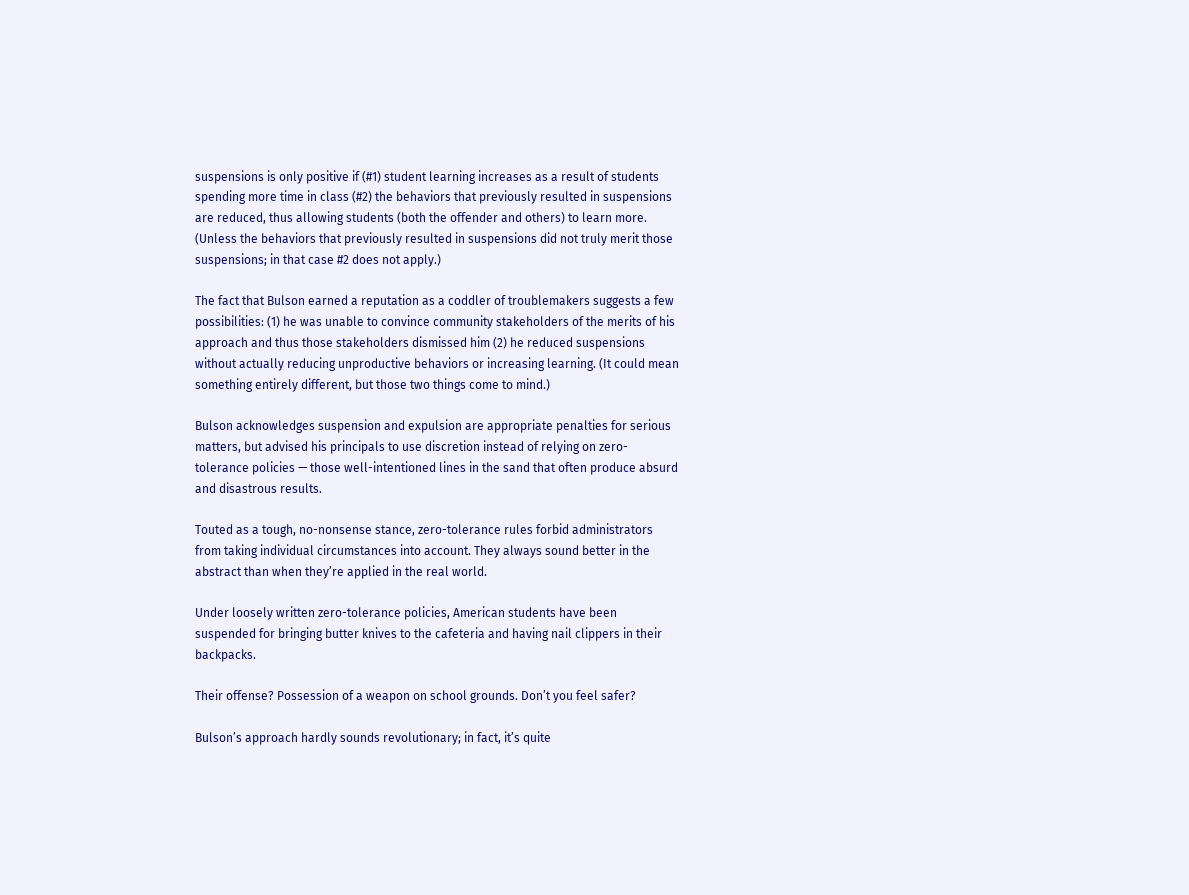suspensions is only positive if (#1) student learning increases as a result of students spending more time in class (#2) the behaviors that previously resulted in suspensions are reduced, thus allowing students (both the offender and others) to learn more. (Unless the behaviors that previously resulted in suspensions did not truly merit those suspensions; in that case #2 does not apply.)

The fact that Bulson earned a reputation as a coddler of troublemakers suggests a few possibilities: (1) he was unable to convince community stakeholders of the merits of his approach and thus those stakeholders dismissed him (2) he reduced suspensions without actually reducing unproductive behaviors or increasing learning. (It could mean something entirely different, but those two things come to mind.)

Bulson acknowledges suspension and expulsion are appropriate penalties for serious matters, but advised his principals to use discretion instead of relying on zero-tolerance policies — those well-intentioned lines in the sand that often produce absurd and disastrous results.

Touted as a tough, no-nonsense stance, zero-tolerance rules forbid administrators from taking individual circumstances into account. They always sound better in the abstract than when they’re applied in the real world.

Under loosely written zero-tolerance policies, American students have been suspended for bringing butter knives to the cafeteria and having nail clippers in their backpacks.

Their offense? Possession of a weapon on school grounds. Don’t you feel safer?

Bulson’s approach hardly sounds revolutionary; in fact, it’s quite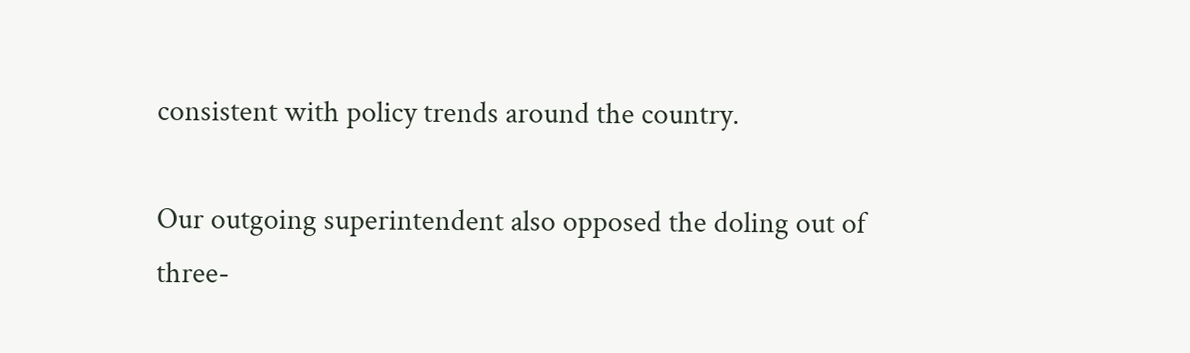consistent with policy trends around the country.

Our outgoing superintendent also opposed the doling out of three-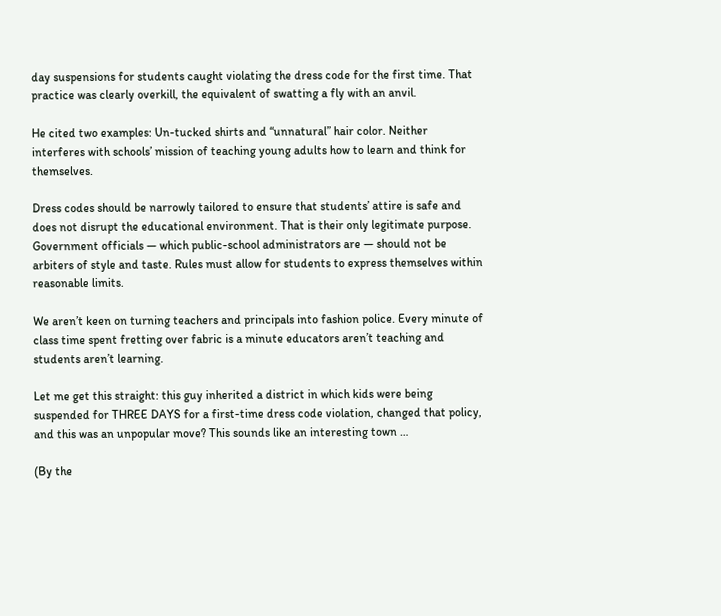day suspensions for students caught violating the dress code for the first time. That practice was clearly overkill, the equivalent of swatting a fly with an anvil.

He cited two examples: Un-tucked shirts and “unnatural” hair color. Neither interferes with schools’ mission of teaching young adults how to learn and think for themselves.

Dress codes should be narrowly tailored to ensure that students’ attire is safe and does not disrupt the educational environment. That is their only legitimate purpose. Government officials — which public-school administrators are — should not be arbiters of style and taste. Rules must allow for students to express themselves within reasonable limits.

We aren’t keen on turning teachers and principals into fashion police. Every minute of class time spent fretting over fabric is a minute educators aren’t teaching and students aren’t learning.

Let me get this straight: this guy inherited a district in which kids were being suspended for THREE DAYS for a first-time dress code violation, changed that policy, and this was an unpopular move? This sounds like an interesting town …

(By the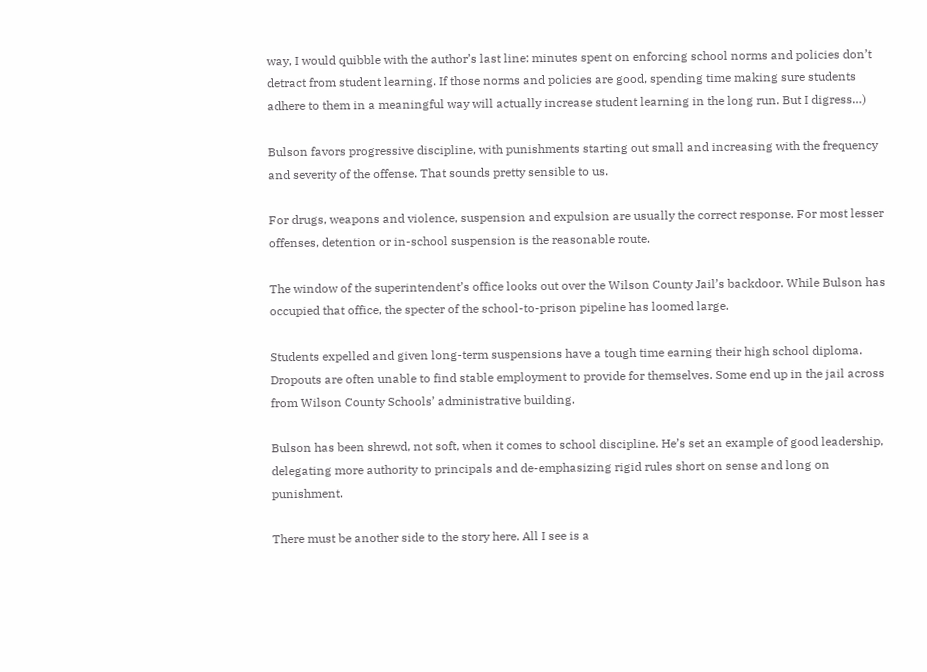way, I would quibble with the author’s last line: minutes spent on enforcing school norms and policies don’t detract from student learning. If those norms and policies are good, spending time making sure students adhere to them in a meaningful way will actually increase student learning in the long run. But I digress…)

Bulson favors progressive discipline, with punishments starting out small and increasing with the frequency and severity of the offense. That sounds pretty sensible to us.

For drugs, weapons and violence, suspension and expulsion are usually the correct response. For most lesser offenses, detention or in-school suspension is the reasonable route.

The window of the superintendent’s office looks out over the Wilson County Jail’s backdoor. While Bulson has occupied that office, the specter of the school-to-prison pipeline has loomed large.

Students expelled and given long-term suspensions have a tough time earning their high school diploma. Dropouts are often unable to find stable employment to provide for themselves. Some end up in the jail across from Wilson County Schools’ administrative building.

Bulson has been shrewd, not soft, when it comes to school discipline. He’s set an example of good leadership, delegating more authority to principals and de-emphasizing rigid rules short on sense and long on punishment.

There must be another side to the story here. All I see is a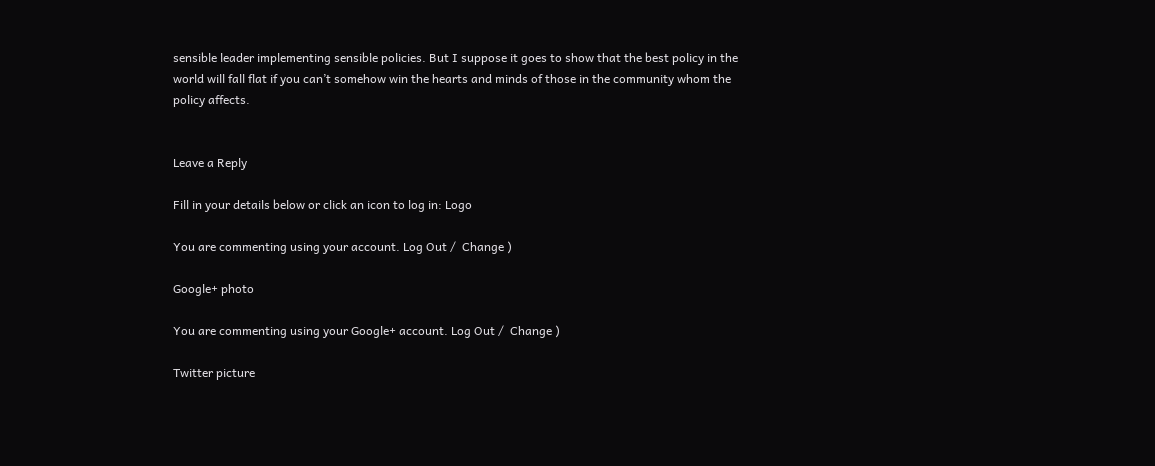sensible leader implementing sensible policies. But I suppose it goes to show that the best policy in the world will fall flat if you can’t somehow win the hearts and minds of those in the community whom the policy affects.


Leave a Reply

Fill in your details below or click an icon to log in: Logo

You are commenting using your account. Log Out /  Change )

Google+ photo

You are commenting using your Google+ account. Log Out /  Change )

Twitter picture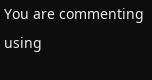You are commenting using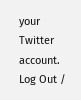your Twitter account. Log Out /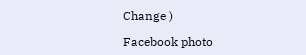Change )

Facebook photo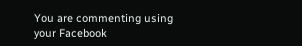You are commenting using your Facebook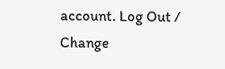account. Log Out /  Change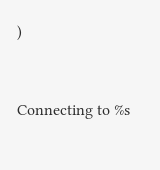)


Connecting to %s